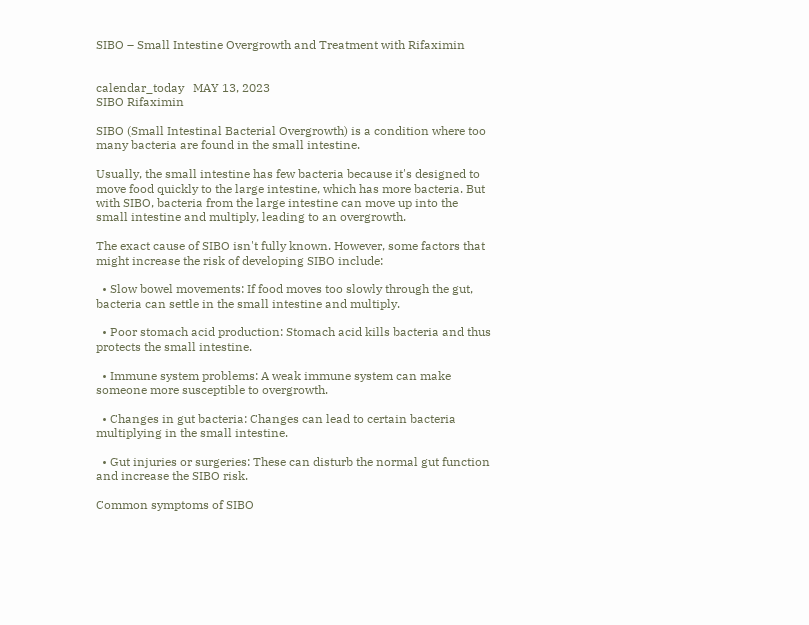SIBO – Small Intestine Overgrowth and Treatment with Rifaximin


calendar_today   MAY 13, 2023
SIBO Rifaximin

SIBO (Small Intestinal Bacterial Overgrowth) is a condition where too many bacteria are found in the small intestine.

Usually, the small intestine has few bacteria because it's designed to move food quickly to the large intestine, which has more bacteria. But with SIBO, bacteria from the large intestine can move up into the small intestine and multiply, leading to an overgrowth.

The exact cause of SIBO isn't fully known. However, some factors that might increase the risk of developing SIBO include:

  • Slow bowel movements: If food moves too slowly through the gut, bacteria can settle in the small intestine and multiply.

  • Poor stomach acid production: Stomach acid kills bacteria and thus protects the small intestine.

  • Immune system problems: A weak immune system can make someone more susceptible to overgrowth.

  • Changes in gut bacteria: Changes can lead to certain bacteria multiplying in the small intestine.

  • Gut injuries or surgeries: These can disturb the normal gut function and increase the SIBO risk.

Common symptoms of SIBO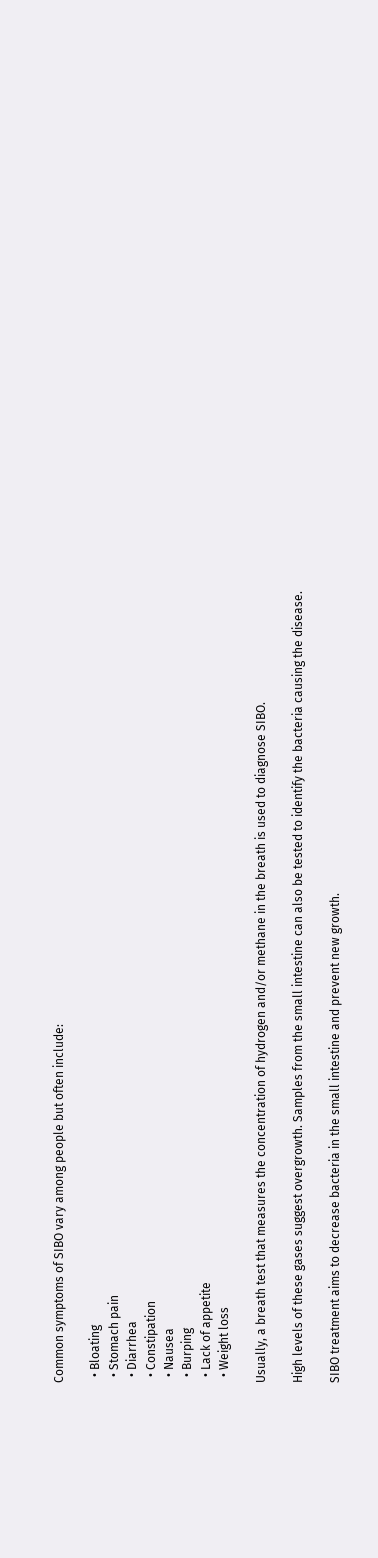Common symptoms of SIBO vary among people but often include:

  • Bloating
  • Stomach pain
  • Diarrhea
  • Constipation
  • Nausea
  • Burping
  • Lack of appetite
  • Weight loss

Usually, a breath test that measures the concentration of hydrogen and/or methane in the breath is used to diagnose SIBO.

High levels of these gases suggest overgrowth. Samples from the small intestine can also be tested to identify the bacteria causing the disease.

SIBO treatment aims to decrease bacteria in the small intestine and prevent new growth.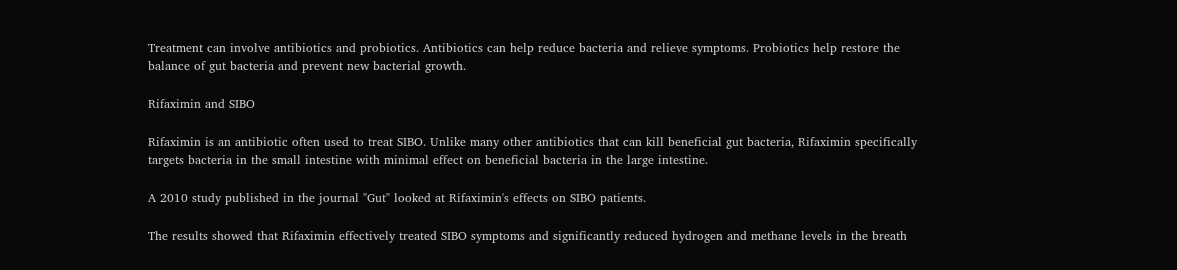Treatment can involve antibiotics and probiotics. Antibiotics can help reduce bacteria and relieve symptoms. Probiotics help restore the balance of gut bacteria and prevent new bacterial growth.

Rifaximin and SIBO

Rifaximin is an antibiotic often used to treat SIBO. Unlike many other antibiotics that can kill beneficial gut bacteria, Rifaximin specifically targets bacteria in the small intestine with minimal effect on beneficial bacteria in the large intestine.

A 2010 study published in the journal "Gut" looked at Rifaximin's effects on SIBO patients.

The results showed that Rifaximin effectively treated SIBO symptoms and significantly reduced hydrogen and methane levels in the breath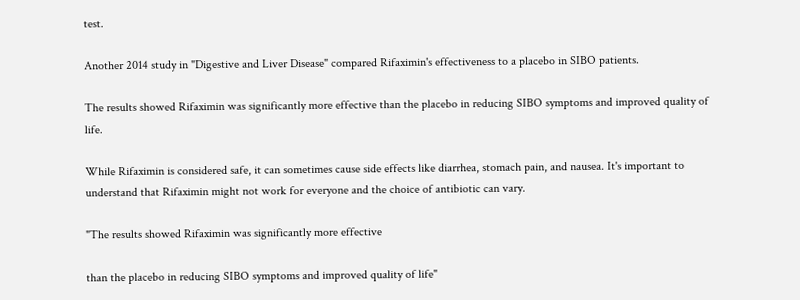test.

Another 2014 study in "Digestive and Liver Disease" compared Rifaximin's effectiveness to a placebo in SIBO patients.

The results showed Rifaximin was significantly more effective than the placebo in reducing SIBO symptoms and improved quality of life.

While Rifaximin is considered safe, it can sometimes cause side effects like diarrhea, stomach pain, and nausea. It's important to understand that Rifaximin might not work for everyone and the choice of antibiotic can vary.

"The results showed Rifaximin was significantly more effective

than the placebo in reducing SIBO symptoms and improved quality of life"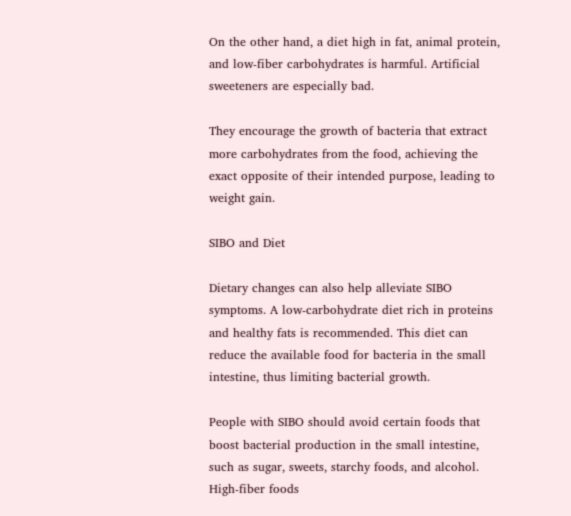On the other hand, a diet high in fat, animal protein, and low-fiber carbohydrates is harmful. Artificial sweeteners are especially bad.

They encourage the growth of bacteria that extract more carbohydrates from the food, achieving the exact opposite of their intended purpose, leading to weight gain.

SIBO and Diet

Dietary changes can also help alleviate SIBO symptoms. A low-carbohydrate diet rich in proteins and healthy fats is recommended. This diet can reduce the available food for bacteria in the small intestine, thus limiting bacterial growth.

People with SIBO should avoid certain foods that boost bacterial production in the small intestine, such as sugar, sweets, starchy foods, and alcohol. High-fiber foods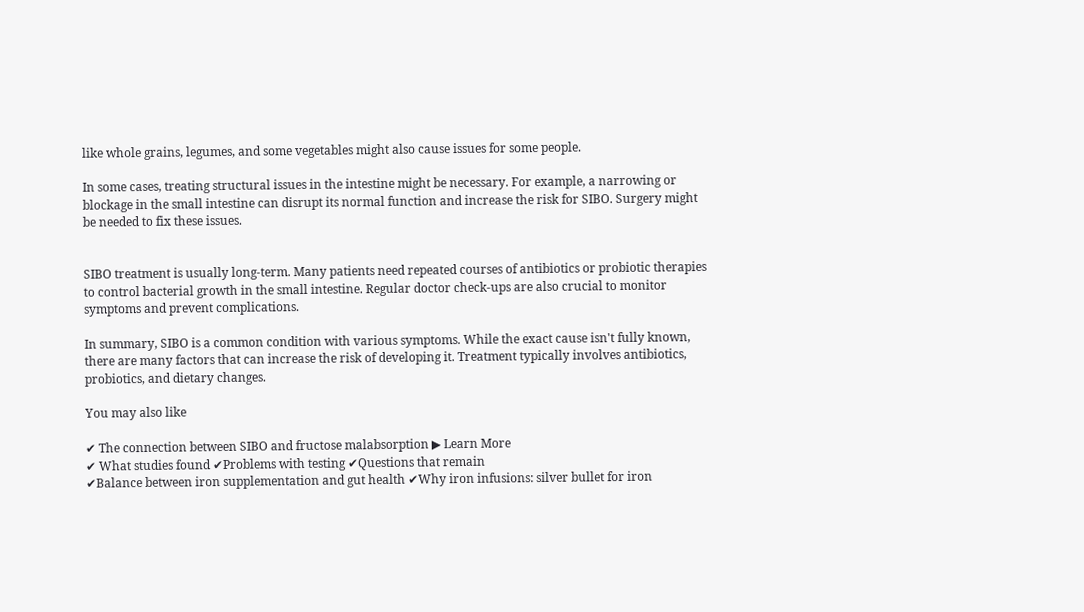like whole grains, legumes, and some vegetables might also cause issues for some people.

In some cases, treating structural issues in the intestine might be necessary. For example, a narrowing or blockage in the small intestine can disrupt its normal function and increase the risk for SIBO. Surgery might be needed to fix these issues.


SIBO treatment is usually long-term. Many patients need repeated courses of antibiotics or probiotic therapies to control bacterial growth in the small intestine. Regular doctor check-ups are also crucial to monitor symptoms and prevent complications.

In summary, SIBO is a common condition with various symptoms. While the exact cause isn't fully known, there are many factors that can increase the risk of developing it. Treatment typically involves antibiotics, probiotics, and dietary changes.

You may also like

✔ The connection between SIBO and fructose malabsorption ▶ Learn More
✔ What studies found ✔Problems with testing ✔Questions that remain
✔Balance between iron supplementation and gut health ✔Why iron infusions: silver bullet for iron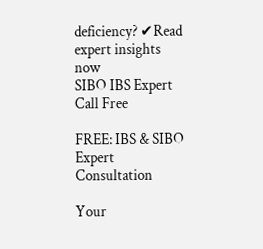deficiency? ✔Read expert insights now
SIBO IBS Expert Call Free

FREE: IBS & SIBO Expert Consultation

Your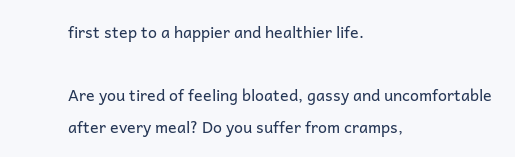first step to a happier and healthier life.

Are you tired of feeling bloated, gassy and uncomfortable after every meal? Do you suffer from cramps,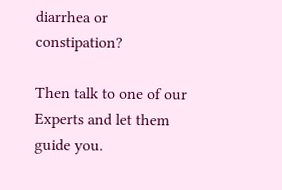diarrhea or constipation?

Then talk to one of our Experts and let them guide you.